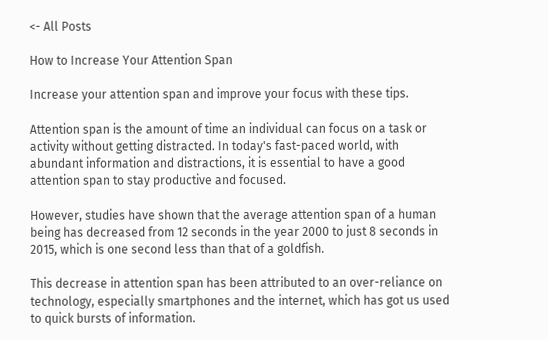<- All Posts

How to Increase Your Attention Span

Increase your attention span and improve your focus with these tips.

Attention span is the amount of time an individual can focus on a task or activity without getting distracted. In today's fast-paced world, with abundant information and distractions, it is essential to have a good attention span to stay productive and focused.

However, studies have shown that the average attention span of a human being has decreased from 12 seconds in the year 2000 to just 8 seconds in 2015, which is one second less than that of a goldfish.

This decrease in attention span has been attributed to an over-reliance on technology, especially smartphones and the internet, which has got us used to quick bursts of information.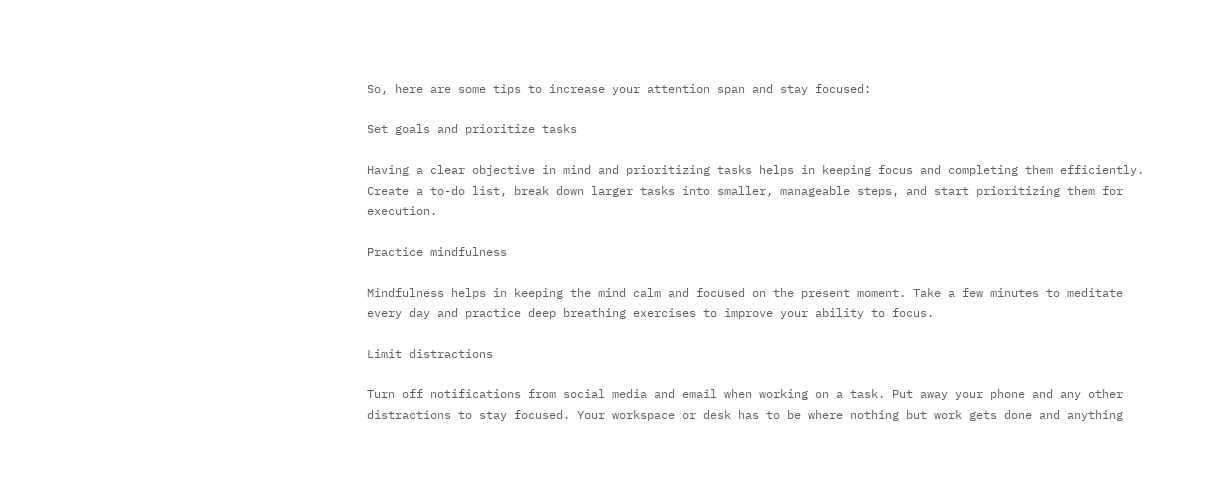So, here are some tips to increase your attention span and stay focused:

Set goals and prioritize tasks

Having a clear objective in mind and prioritizing tasks helps in keeping focus and completing them efficiently. Create a to-do list, break down larger tasks into smaller, manageable steps, and start prioritizing them for execution.

Practice mindfulness

Mindfulness helps in keeping the mind calm and focused on the present moment. Take a few minutes to meditate every day and practice deep breathing exercises to improve your ability to focus.

Limit distractions

Turn off notifications from social media and email when working on a task. Put away your phone and any other distractions to stay focused. Your workspace or desk has to be where nothing but work gets done and anything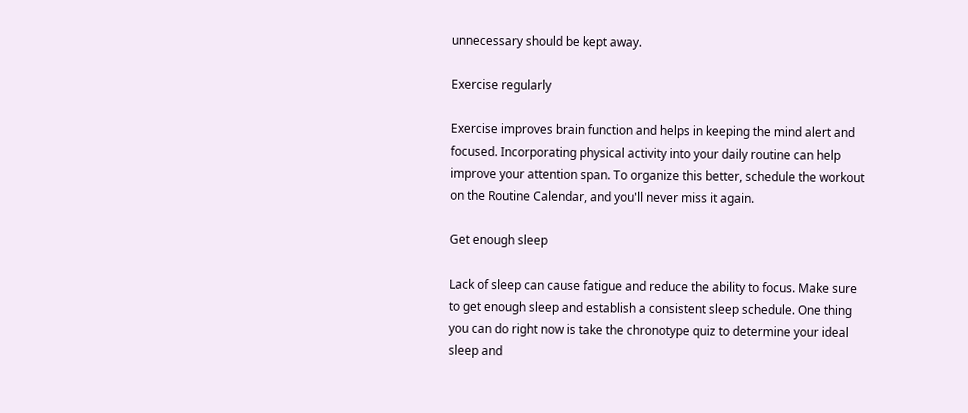unnecessary should be kept away.

Exercise regularly

Exercise improves brain function and helps in keeping the mind alert and focused. Incorporating physical activity into your daily routine can help improve your attention span. To organize this better, schedule the workout on the Routine Calendar, and you'll never miss it again.

Get enough sleep

Lack of sleep can cause fatigue and reduce the ability to focus. Make sure to get enough sleep and establish a consistent sleep schedule. One thing you can do right now is take the chronotype quiz to determine your ideal sleep and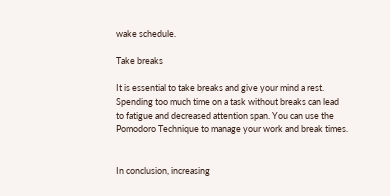wake schedule.

Take breaks

It is essential to take breaks and give your mind a rest. Spending too much time on a task without breaks can lead to fatigue and decreased attention span. You can use the Pomodoro Technique to manage your work and break times.


In conclusion, increasing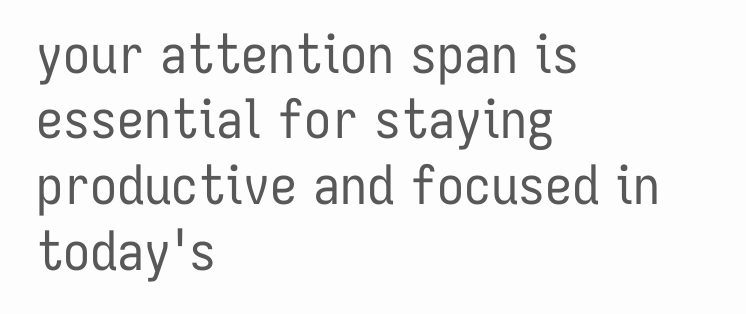your attention span is essential for staying productive and focused in today's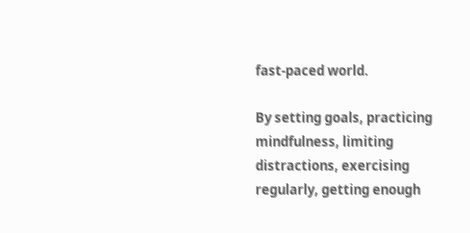fast-paced world.

By setting goals, practicing mindfulness, limiting distractions, exercising regularly, getting enough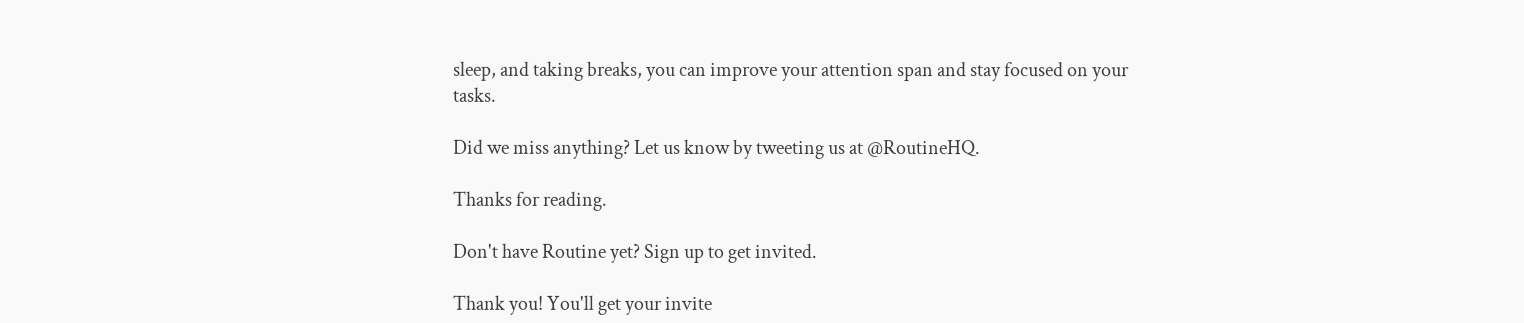sleep, and taking breaks, you can improve your attention span and stay focused on your tasks.

Did we miss anything? Let us know by tweeting us at @RoutineHQ.

Thanks for reading.

Don't have Routine yet? Sign up to get invited.

Thank you! You'll get your invite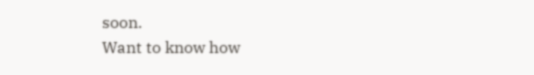soon.
Want to know how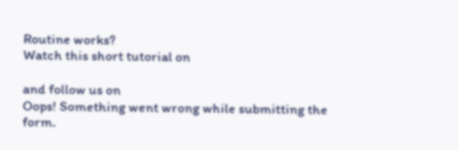Routine works?
Watch this short tutorial on

and follow us on
Oops! Something went wrong while submitting the form.